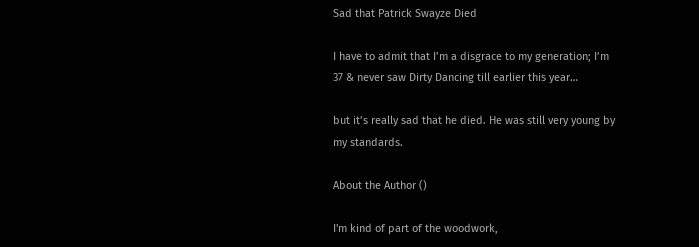Sad that Patrick Swayze Died

I have to admit that I’m a disgrace to my generation; I’m 37 & never saw Dirty Dancing till earlier this year…

but it’s really sad that he died. He was still very young by my standards.

About the Author ()

I'm kind of part of the woodwork,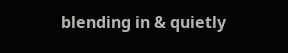blending in & quietly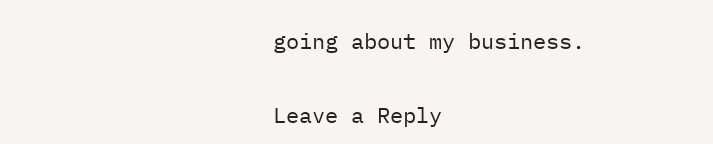going about my business.

Leave a Reply